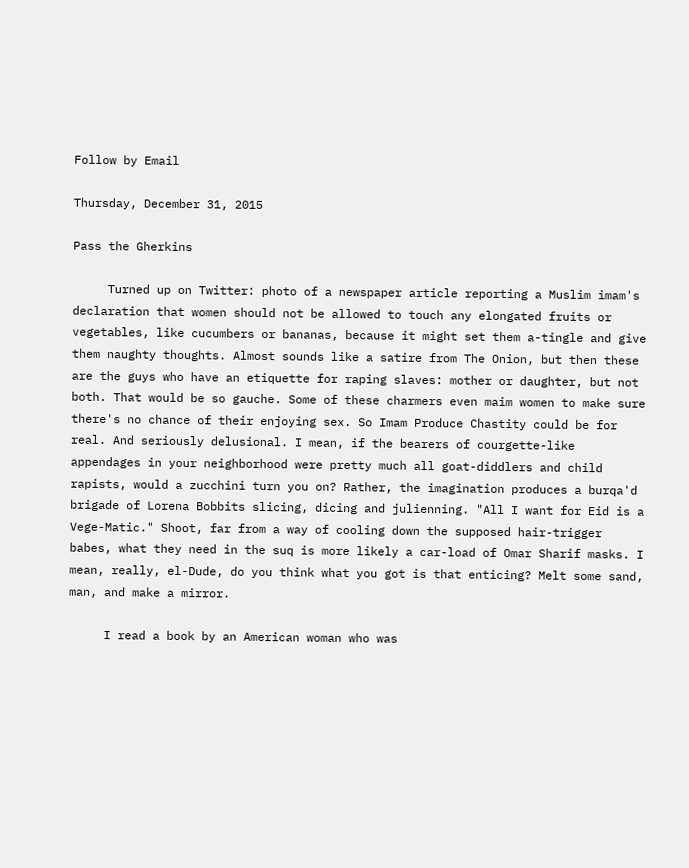Follow by Email

Thursday, December 31, 2015

Pass the Gherkins

     Turned up on Twitter: photo of a newspaper article reporting a Muslim imam's declaration that women should not be allowed to touch any elongated fruits or vegetables, like cucumbers or bananas, because it might set them a-tingle and give them naughty thoughts. Almost sounds like a satire from The Onion, but then these are the guys who have an etiquette for raping slaves: mother or daughter, but not both. That would be so gauche. Some of these charmers even maim women to make sure there's no chance of their enjoying sex. So Imam Produce Chastity could be for real. And seriously delusional. I mean, if the bearers of courgette-like appendages in your neighborhood were pretty much all goat-diddlers and child rapists, would a zucchini turn you on? Rather, the imagination produces a burqa'd brigade of Lorena Bobbits slicing, dicing and julienning. "All I want for Eid is a Vege-Matic." Shoot, far from a way of cooling down the supposed hair-trigger babes, what they need in the suq is more likely a car-load of Omar Sharif masks. I mean, really, el-Dude, do you think what you got is that enticing? Melt some sand, man, and make a mirror.

     I read a book by an American woman who was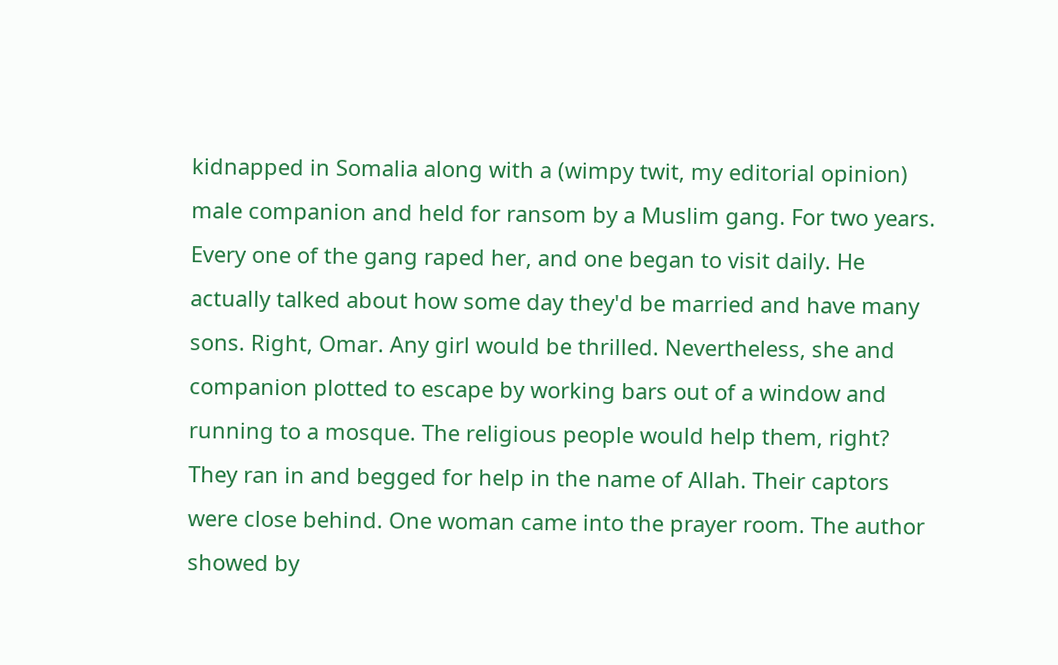kidnapped in Somalia along with a (wimpy twit, my editorial opinion) male companion and held for ransom by a Muslim gang. For two years. Every one of the gang raped her, and one began to visit daily. He actually talked about how some day they'd be married and have many sons. Right, Omar. Any girl would be thrilled. Nevertheless, she and companion plotted to escape by working bars out of a window and running to a mosque. The religious people would help them, right? They ran in and begged for help in the name of Allah. Their captors were close behind. One woman came into the prayer room. The author showed by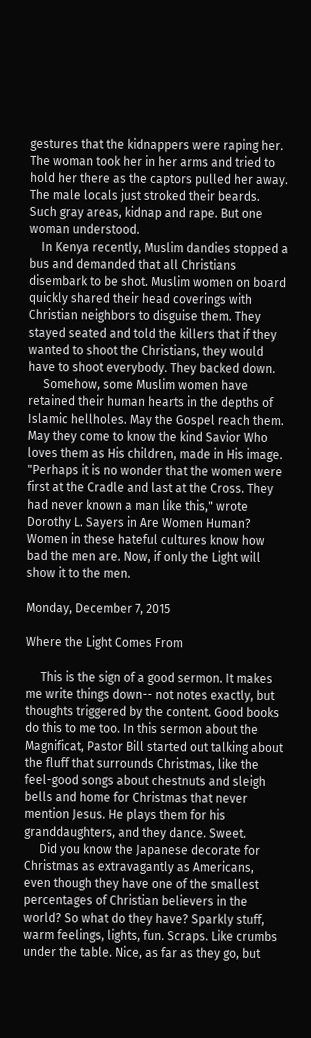gestures that the kidnappers were raping her. The woman took her in her arms and tried to hold her there as the captors pulled her away. The male locals just stroked their beards. Such gray areas, kidnap and rape. But one woman understood.
    In Kenya recently, Muslim dandies stopped a bus and demanded that all Christians disembark to be shot. Muslim women on board quickly shared their head coverings with Christian neighbors to disguise them. They stayed seated and told the killers that if they wanted to shoot the Christians, they would have to shoot everybody. They backed down.
     Somehow, some Muslim women have retained their human hearts in the depths of Islamic hellholes. May the Gospel reach them. May they come to know the kind Savior Who loves them as His children, made in His image. "Perhaps it is no wonder that the women were first at the Cradle and last at the Cross. They had never known a man like this," wrote Dorothy L. Sayers in Are Women Human? Women in these hateful cultures know how bad the men are. Now, if only the Light will show it to the men.

Monday, December 7, 2015

Where the Light Comes From

     This is the sign of a good sermon. It makes me write things down-- not notes exactly, but thoughts triggered by the content. Good books do this to me too. In this sermon about the Magnificat, Pastor Bill started out talking about the fluff that surrounds Christmas, like the feel-good songs about chestnuts and sleigh bells and home for Christmas that never mention Jesus. He plays them for his granddaughters, and they dance. Sweet.
     Did you know the Japanese decorate for Christmas as extravagantly as Americans, even though they have one of the smallest percentages of Christian believers in the world? So what do they have? Sparkly stuff, warm feelings, lights, fun. Scraps. Like crumbs under the table. Nice, as far as they go, but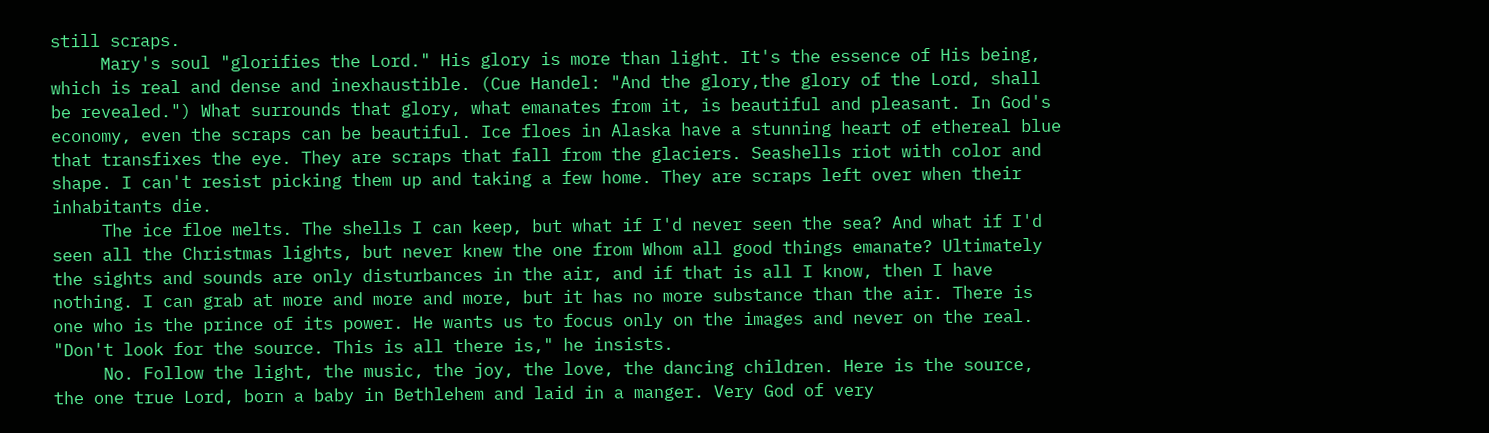still scraps.
     Mary's soul "glorifies the Lord." His glory is more than light. It's the essence of His being, which is real and dense and inexhaustible. (Cue Handel: "And the glory,the glory of the Lord, shall be revealed.") What surrounds that glory, what emanates from it, is beautiful and pleasant. In God's economy, even the scraps can be beautiful. Ice floes in Alaska have a stunning heart of ethereal blue that transfixes the eye. They are scraps that fall from the glaciers. Seashells riot with color and shape. I can't resist picking them up and taking a few home. They are scraps left over when their inhabitants die.
     The ice floe melts. The shells I can keep, but what if I'd never seen the sea? And what if I'd seen all the Christmas lights, but never knew the one from Whom all good things emanate? Ultimately the sights and sounds are only disturbances in the air, and if that is all I know, then I have nothing. I can grab at more and more and more, but it has no more substance than the air. There is one who is the prince of its power. He wants us to focus only on the images and never on the real. "Don't look for the source. This is all there is," he insists.
     No. Follow the light, the music, the joy, the love, the dancing children. Here is the source, the one true Lord, born a baby in Bethlehem and laid in a manger. Very God of very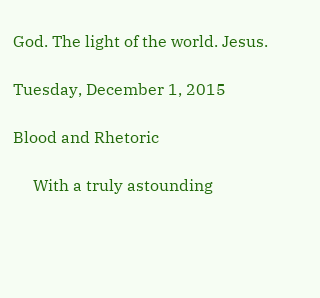God. The light of the world. Jesus.

Tuesday, December 1, 2015

Blood and Rhetoric

     With a truly astounding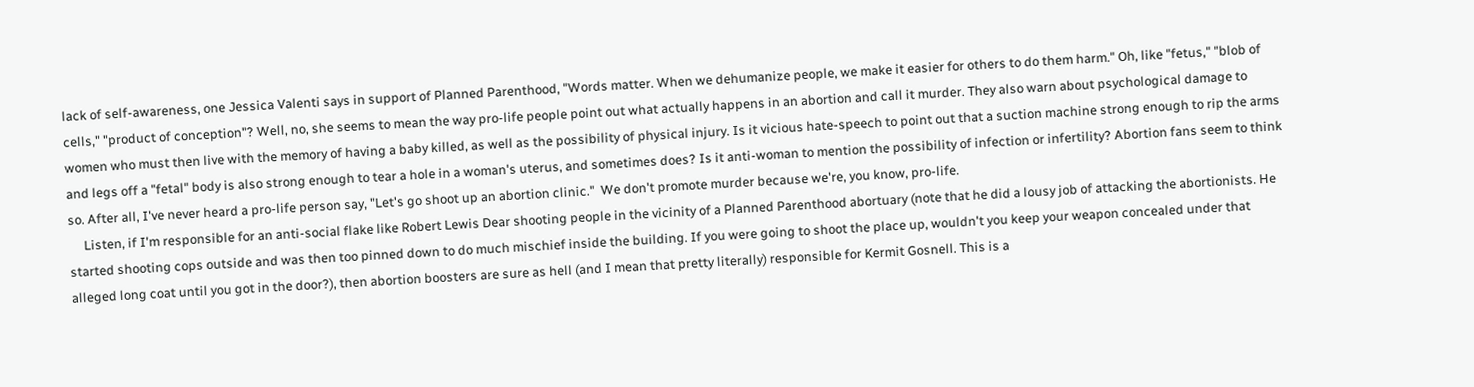lack of self-awareness, one Jessica Valenti says in support of Planned Parenthood, "Words matter. When we dehumanize people, we make it easier for others to do them harm." Oh, like "fetus," "blob of cells," "product of conception"? Well, no, she seems to mean the way pro-life people point out what actually happens in an abortion and call it murder. They also warn about psychological damage to women who must then live with the memory of having a baby killed, as well as the possibility of physical injury. Is it vicious hate-speech to point out that a suction machine strong enough to rip the arms and legs off a "fetal" body is also strong enough to tear a hole in a woman's uterus, and sometimes does? Is it anti-woman to mention the possibility of infection or infertility? Abortion fans seem to think so. After all, I've never heard a pro-life person say, "Let's go shoot up an abortion clinic."  We don't promote murder because we're, you know, pro-life.
     Listen, if I'm responsible for an anti-social flake like Robert Lewis Dear shooting people in the vicinity of a Planned Parenthood abortuary (note that he did a lousy job of attacking the abortionists. He started shooting cops outside and was then too pinned down to do much mischief inside the building. If you were going to shoot the place up, wouldn't you keep your weapon concealed under that alleged long coat until you got in the door?), then abortion boosters are sure as hell (and I mean that pretty literally) responsible for Kermit Gosnell. This is a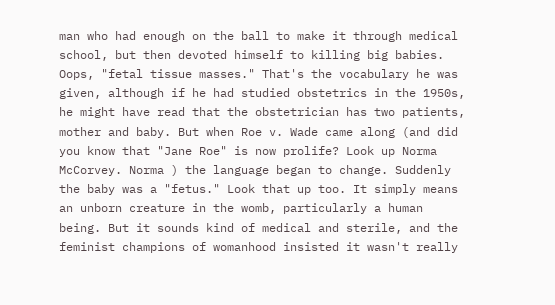man who had enough on the ball to make it through medical school, but then devoted himself to killing big babies. Oops, "fetal tissue masses." That's the vocabulary he was given, although if he had studied obstetrics in the 1950s, he might have read that the obstetrician has two patients, mother and baby. But when Roe v. Wade came along (and did you know that "Jane Roe" is now prolife? Look up Norma McCorvey. Norma ) the language began to change. Suddenly the baby was a "fetus." Look that up too. It simply means an unborn creature in the womb, particularly a human being. But it sounds kind of medical and sterile, and the feminist champions of womanhood insisted it wasn't really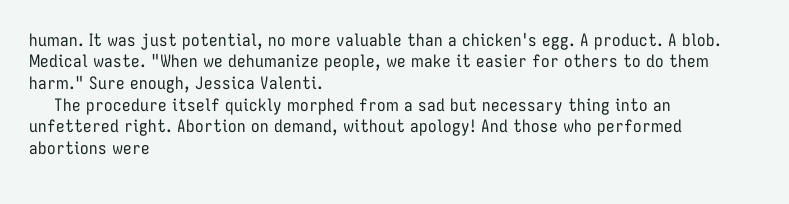human. It was just potential, no more valuable than a chicken's egg. A product. A blob. Medical waste. "When we dehumanize people, we make it easier for others to do them harm." Sure enough, Jessica Valenti.
     The procedure itself quickly morphed from a sad but necessary thing into an unfettered right. Abortion on demand, without apology! And those who performed abortions were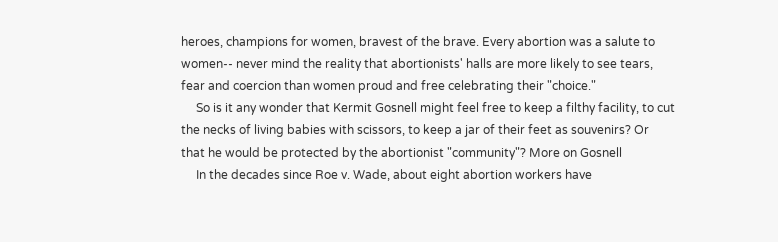heroes, champions for women, bravest of the brave. Every abortion was a salute to women-- never mind the reality that abortionists' halls are more likely to see tears, fear and coercion than women proud and free celebrating their "choice."
     So is it any wonder that Kermit Gosnell might feel free to keep a filthy facility, to cut the necks of living babies with scissors, to keep a jar of their feet as souvenirs? Or that he would be protected by the abortionist "community"? More on Gosnell
     In the decades since Roe v. Wade, about eight abortion workers have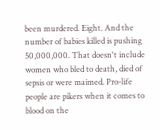been murdered. Eight. And the number of babies killed is pushing 50,000,000. That doesn't include women who bled to death, died of sepsis or were maimed. Pro-life people are pikers when it comes to blood on the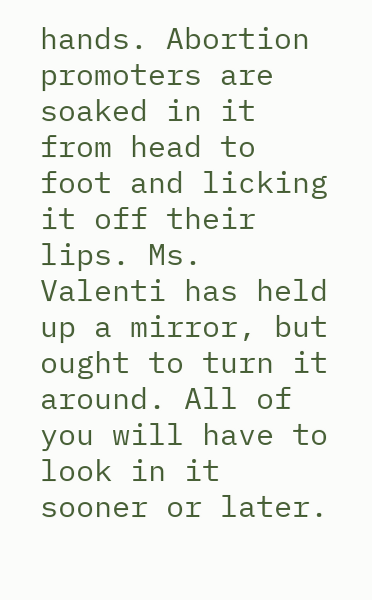hands. Abortion promoters are soaked in it from head to foot and licking it off their lips. Ms. Valenti has held up a mirror, but ought to turn it around. All of you will have to look in it sooner or later.